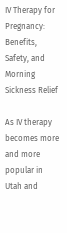IV Therapy for Pregnancy: Benefits, Safety, and Morning Sickness Relief

As IV therapy becomes more and more popular in Utah and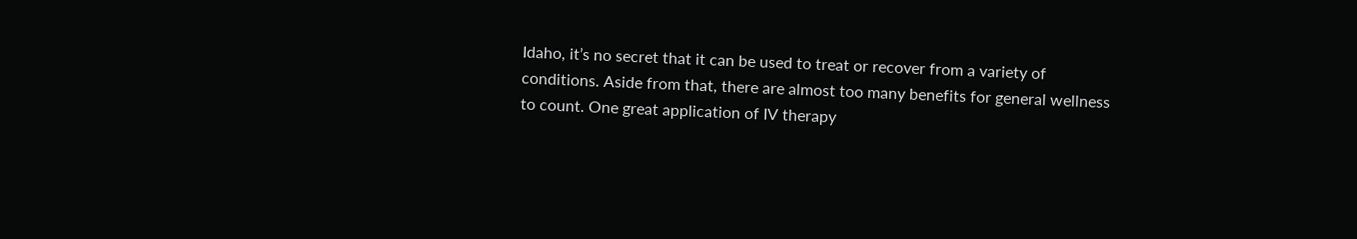Idaho, it’s no secret that it can be used to treat or recover from a variety of conditions. Aside from that, there are almost too many benefits for general wellness to count. One great application of IV therapy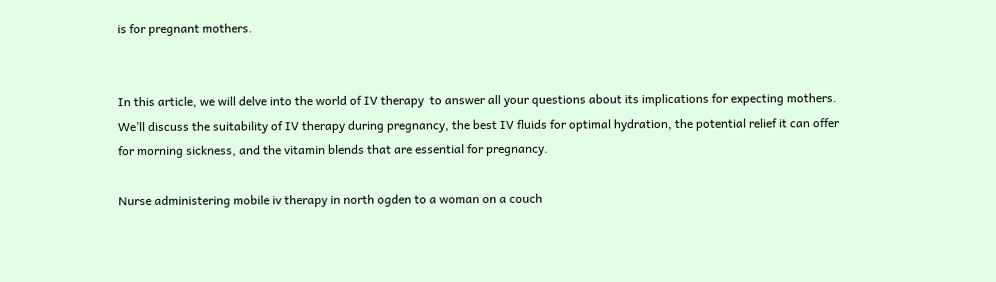is for pregnant mothers.


In this article, we will delve into the world of IV therapy  to answer all your questions about its implications for expecting mothers. We’ll discuss the suitability of IV therapy during pregnancy, the best IV fluids for optimal hydration, the potential relief it can offer for morning sickness, and the vitamin blends that are essential for pregnancy.

Nurse administering mobile iv therapy in north ogden to a woman on a couch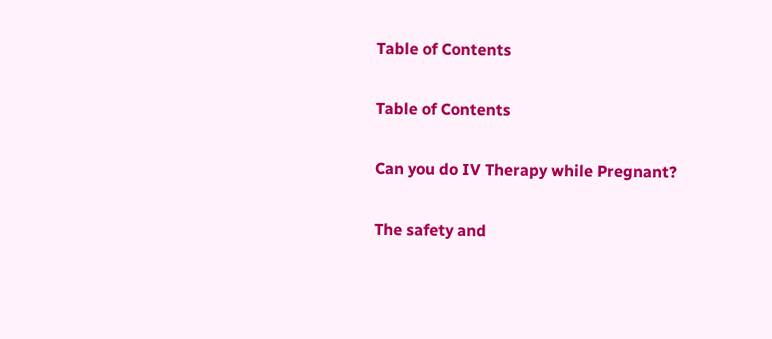Table of Contents

Table of Contents

Can you do IV Therapy while Pregnant?

The safety and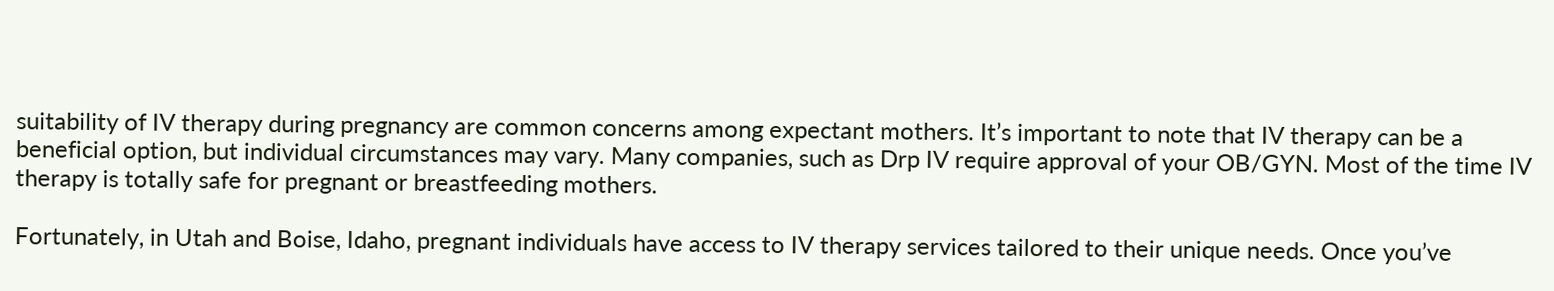suitability of IV therapy during pregnancy are common concerns among expectant mothers. It’s important to note that IV therapy can be a beneficial option, but individual circumstances may vary. Many companies, such as Drp IV require approval of your OB/GYN. Most of the time IV therapy is totally safe for pregnant or breastfeeding mothers.

Fortunately, in Utah and Boise, Idaho, pregnant individuals have access to IV therapy services tailored to their unique needs. Once you’ve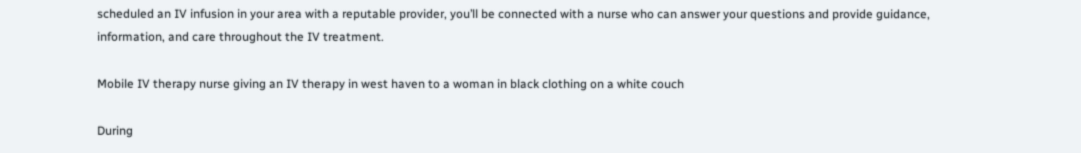scheduled an IV infusion in your area with a reputable provider, you’ll be connected with a nurse who can answer your questions and provide guidance, information, and care throughout the IV treatment.

Mobile IV therapy nurse giving an IV therapy in west haven to a woman in black clothing on a white couch

During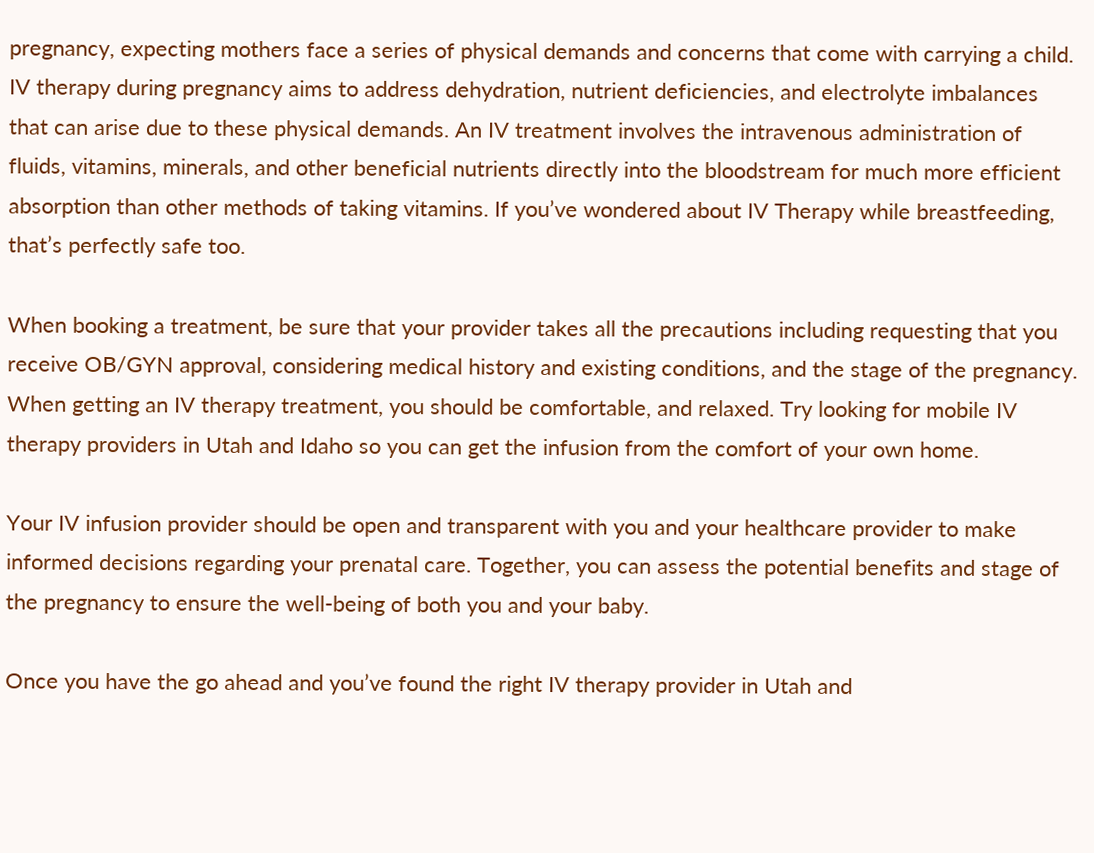pregnancy, expecting mothers face a series of physical demands and concerns that come with carrying a child. IV therapy during pregnancy aims to address dehydration, nutrient deficiencies, and electrolyte imbalances that can arise due to these physical demands. An IV treatment involves the intravenous administration of fluids, vitamins, minerals, and other beneficial nutrients directly into the bloodstream for much more efficient absorption than other methods of taking vitamins. If you’ve wondered about IV Therapy while breastfeeding, that’s perfectly safe too.

When booking a treatment, be sure that your provider takes all the precautions including requesting that you receive OB/GYN approval, considering medical history and existing conditions, and the stage of the pregnancy. When getting an IV therapy treatment, you should be comfortable, and relaxed. Try looking for mobile IV therapy providers in Utah and Idaho so you can get the infusion from the comfort of your own home.

Your IV infusion provider should be open and transparent with you and your healthcare provider to make informed decisions regarding your prenatal care. Together, you can assess the potential benefits and stage of the pregnancy to ensure the well-being of both you and your baby.

Once you have the go ahead and you’ve found the right IV therapy provider in Utah and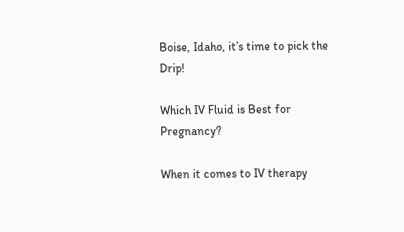Boise, Idaho, it’s time to pick the Drip!

Which IV Fluid is Best for Pregnancy?

When it comes to IV therapy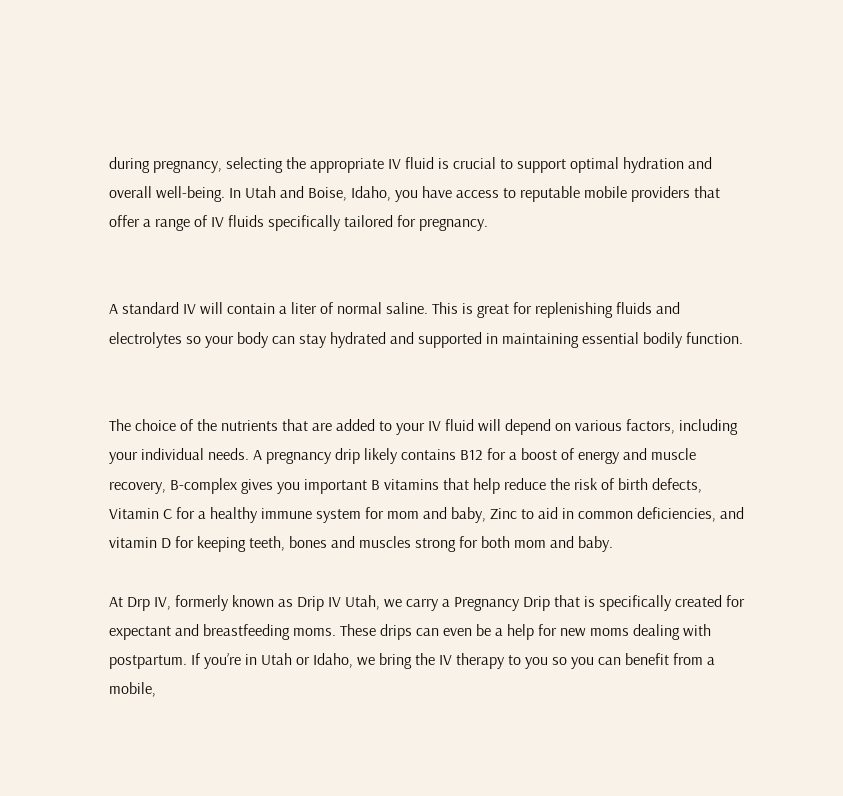during pregnancy, selecting the appropriate IV fluid is crucial to support optimal hydration and overall well-being. In Utah and Boise, Idaho, you have access to reputable mobile providers that offer a range of IV fluids specifically tailored for pregnancy.


A standard IV will contain a liter of normal saline. This is great for replenishing fluids and electrolytes so your body can stay hydrated and supported in maintaining essential bodily function.


The choice of the nutrients that are added to your IV fluid will depend on various factors, including your individual needs. A pregnancy drip likely contains B12 for a boost of energy and muscle recovery, B-complex gives you important B vitamins that help reduce the risk of birth defects, Vitamin C for a healthy immune system for mom and baby, Zinc to aid in common deficiencies, and vitamin D for keeping teeth, bones and muscles strong for both mom and baby.

At Drp IV, formerly known as Drip IV Utah, we carry a Pregnancy Drip that is specifically created for expectant and breastfeeding moms. These drips can even be a help for new moms dealing with postpartum. If you’re in Utah or Idaho, we bring the IV therapy to you so you can benefit from a mobile,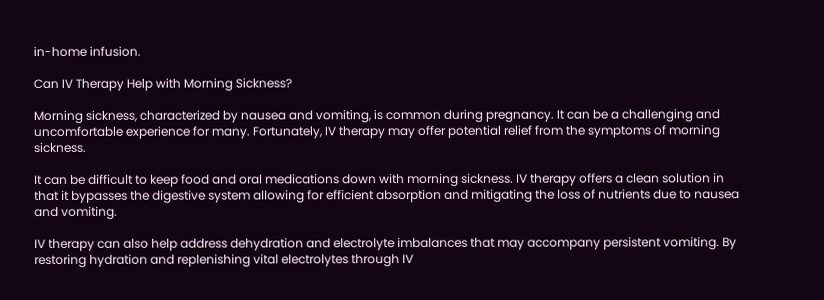in-home infusion.

Can IV Therapy Help with Morning Sickness?

Morning sickness, characterized by nausea and vomiting, is common during pregnancy. It can be a challenging and uncomfortable experience for many. Fortunately, IV therapy may offer potential relief from the symptoms of morning sickness.

It can be difficult to keep food and oral medications down with morning sickness. IV therapy offers a clean solution in that it bypasses the digestive system allowing for efficient absorption and mitigating the loss of nutrients due to nausea and vomiting.

IV therapy can also help address dehydration and electrolyte imbalances that may accompany persistent vomiting. By restoring hydration and replenishing vital electrolytes through IV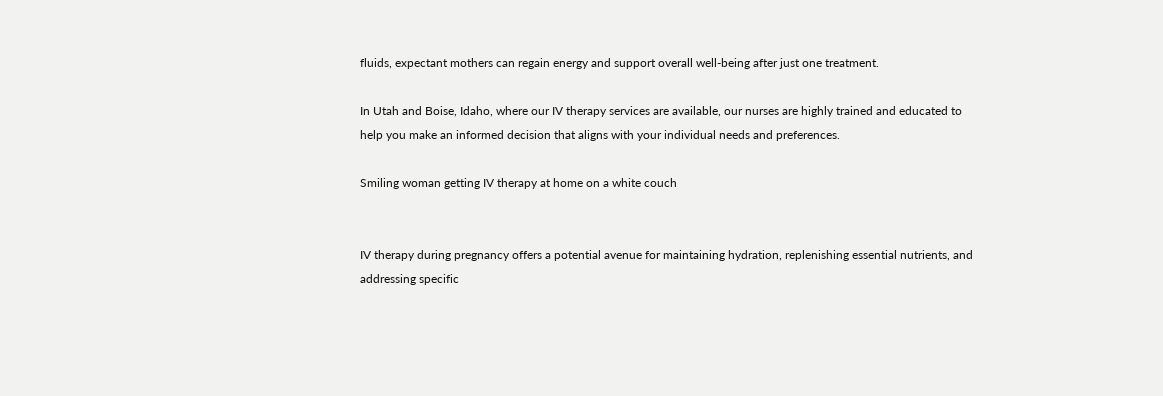fluids, expectant mothers can regain energy and support overall well-being after just one treatment.

In Utah and Boise, Idaho, where our IV therapy services are available, our nurses are highly trained and educated to help you make an informed decision that aligns with your individual needs and preferences.

Smiling woman getting IV therapy at home on a white couch


IV therapy during pregnancy offers a potential avenue for maintaining hydration, replenishing essential nutrients, and addressing specific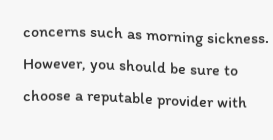concerns such as morning sickness. However, you should be sure to choose a reputable provider with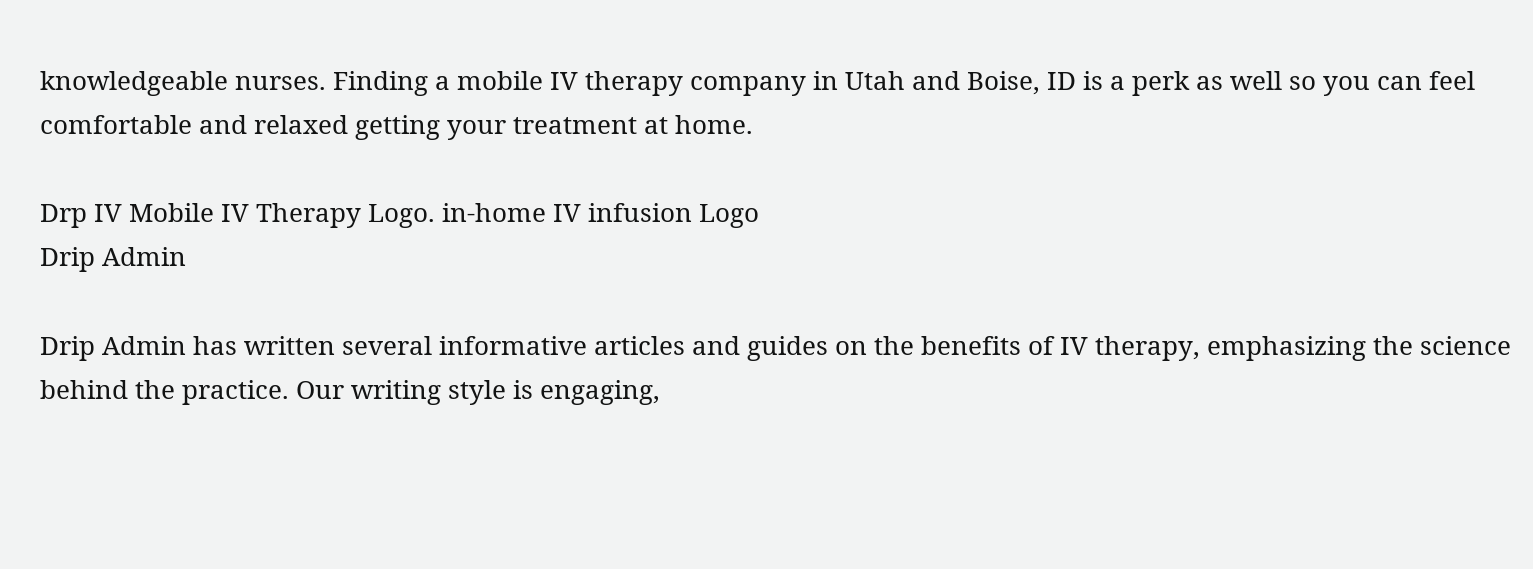knowledgeable nurses. Finding a mobile IV therapy company in Utah and Boise, ID is a perk as well so you can feel comfortable and relaxed getting your treatment at home.

Drp IV Mobile IV Therapy Logo. in-home IV infusion Logo
Drip Admin

Drip Admin has written several informative articles and guides on the benefits of IV therapy, emphasizing the science behind the practice. Our writing style is engaging,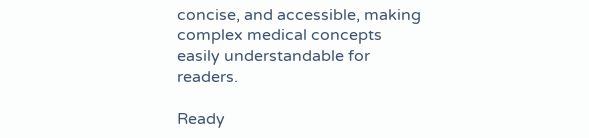concise, and accessible, making complex medical concepts easily understandable for readers.

Ready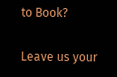to Book?

Leave us your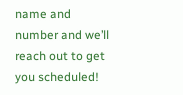name and number and we’ll reach out to get you scheduled!